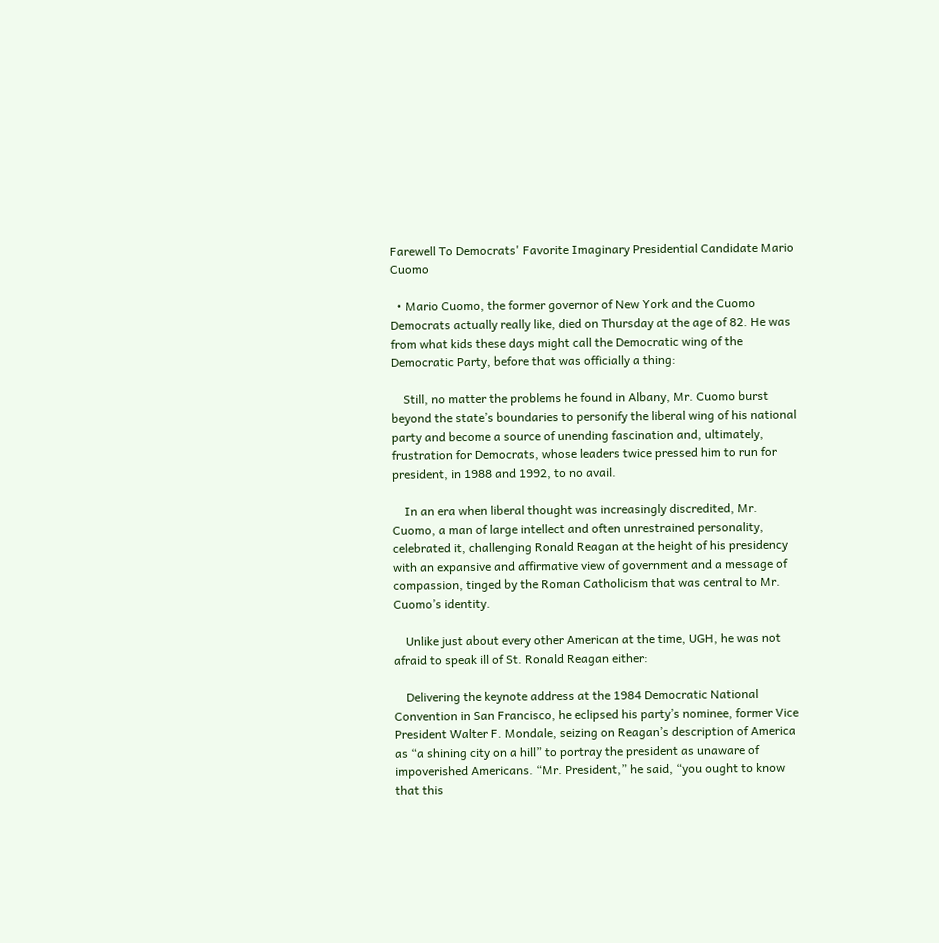Farewell To Democrats' Favorite Imaginary Presidential Candidate Mario Cuomo

  • Mario Cuomo, the former governor of New York and the Cuomo Democrats actually really like, died on Thursday at the age of 82. He was from what kids these days might call the Democratic wing of the Democratic Party, before that was officially a thing:

    Still, no matter the problems he found in Albany, Mr. Cuomo burst beyond the state’s boundaries to personify the liberal wing of his national party and become a source of unending fascination and, ultimately, frustration for Democrats, whose leaders twice pressed him to run for president, in 1988 and 1992, to no avail.

    In an era when liberal thought was increasingly discredited, Mr. Cuomo, a man of large intellect and often unrestrained personality, celebrated it, challenging Ronald Reagan at the height of his presidency with an expansive and affirmative view of government and a message of compassion, tinged by the Roman Catholicism that was central to Mr. Cuomo’s identity.

    Unlike just about every other American at the time, UGH, he was not afraid to speak ill of St. Ronald Reagan either:

    Delivering the keynote address at the 1984 Democratic National Convention in San Francisco, he eclipsed his party’s nominee, former Vice President Walter F. Mondale, seizing on Reagan’s description of America as “a shining city on a hill” to portray the president as unaware of impoverished Americans. “Mr. President,” he said, “you ought to know that this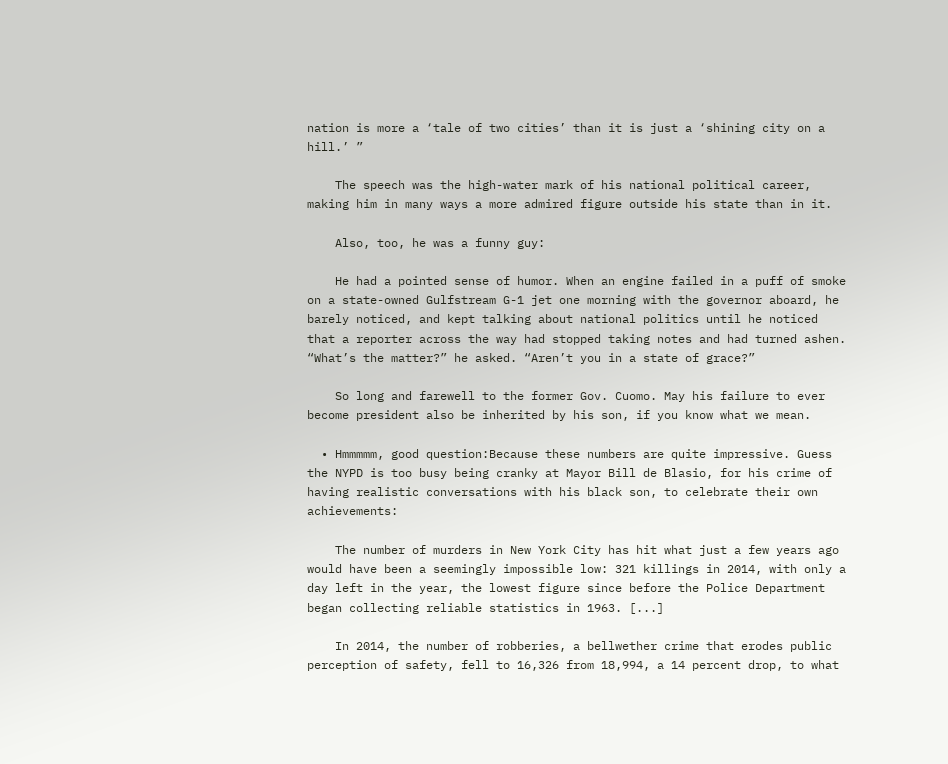nation is more a ‘tale of two cities’ than it is just a ‘shining city on a hill.’ ”

    The speech was the high-water mark of his national political career, making him in many ways a more admired figure outside his state than in it.

    Also, too, he was a funny guy:

    He had a pointed sense of humor. When an engine failed in a puff of smoke on a state-owned Gulfstream G-1 jet one morning with the governor aboard, he barely noticed, and kept talking about national politics until he noticed that a reporter across the way had stopped taking notes and had turned ashen. “What’s the matter?” he asked. “Aren’t you in a state of grace?”

    So long and farewell to the former Gov. Cuomo. May his failure to ever become president also be inherited by his son, if you know what we mean.

  • Hmmmmm, good question:Because these numbers are quite impressive. Guess the NYPD is too busy being cranky at Mayor Bill de Blasio, for his crime of having realistic conversations with his black son, to celebrate their own achievements:

    The number of murders in New York City has hit what just a few years ago would have been a seemingly impossible low: 321 killings in 2014, with only a day left in the year, the lowest figure since before the Police Department began collecting reliable statistics in 1963. [...]

    In 2014, the number of robberies, a bellwether crime that erodes public perception of safety, fell to 16,326 from 18,994, a 14 percent drop, to what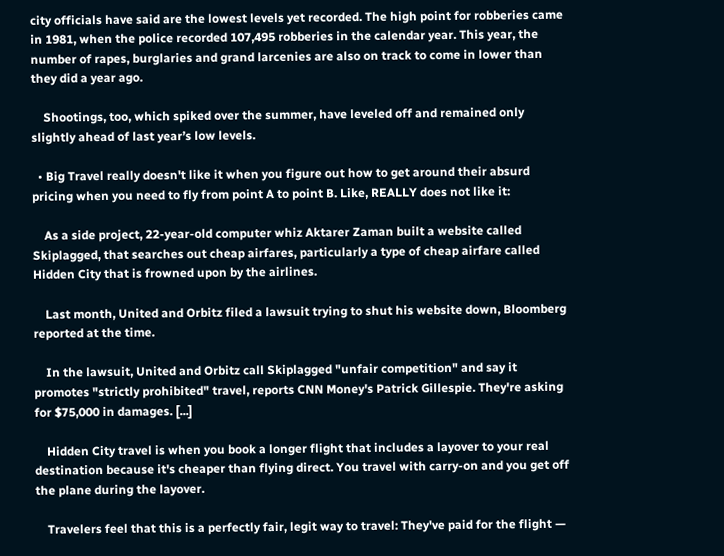city officials have said are the lowest levels yet recorded. The high point for robberies came in 1981, when the police recorded 107,495 robberies in the calendar year. This year, the number of rapes, burglaries and grand larcenies are also on track to come in lower than they did a year ago.

    Shootings, too, which spiked over the summer, have leveled off and remained only slightly ahead of last year’s low levels.

  • Big Travel really doesn't like it when you figure out how to get around their absurd pricing when you need to fly from point A to point B. Like, REALLY does not like it:

    As a side project, 22-year-old computer whiz Aktarer Zaman built a website called Skiplagged, that searches out cheap airfares, particularly a type of cheap airfare called Hidden City that is frowned upon by the airlines.

    Last month, United and Orbitz filed a lawsuit trying to shut his website down, Bloomberg reported at the time.

    In the lawsuit, United and Orbitz call Skiplagged "unfair competition" and say it promotes "strictly prohibited" travel, reports CNN Money's Patrick Gillespie. They're asking for $75,000 in damages. [...]

    Hidden City travel is when you book a longer flight that includes a layover to your real destination because it's cheaper than flying direct. You travel with carry-on and you get off the plane during the layover.

    Travelers feel that this is a perfectly fair, legit way to travel: They've paid for the flight —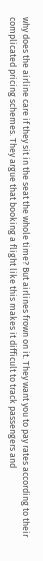why does the airline care if they sit in the seat the whole time? But airlines frown on it. They want you to pay rates according to their complicated pricing schemes. They argue that booking a flight like this makes it difficult to track passengers and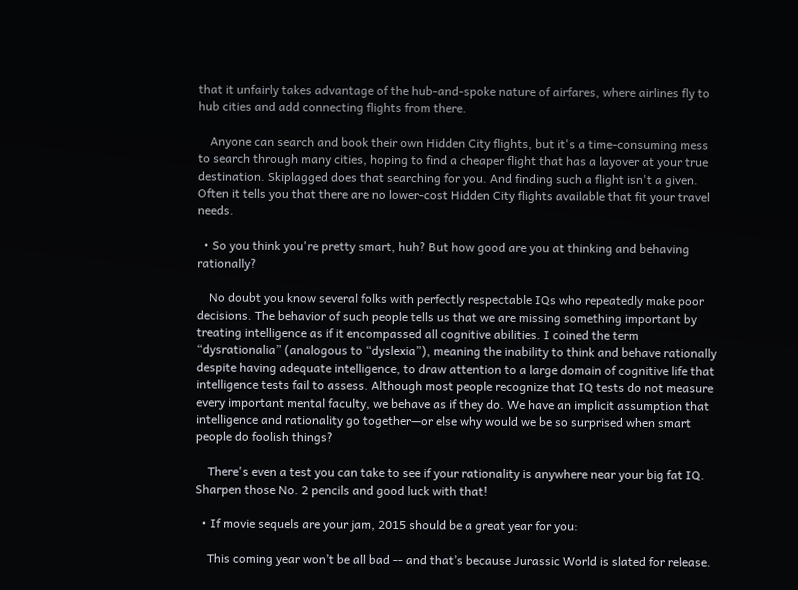that it unfairly takes advantage of the hub-and-spoke nature of airfares, where airlines fly to hub cities and add connecting flights from there.

    Anyone can search and book their own Hidden City flights, but it's a time-consuming mess to search through many cities, hoping to find a cheaper flight that has a layover at your true destination. Skiplagged does that searching for you. And finding such a flight isn't a given. Often it tells you that there are no lower-cost Hidden City flights available that fit your travel needs.

  • So you think you're pretty smart, huh? But how good are you at thinking and behaving rationally?

    No doubt you know several folks with perfectly respectable IQs who repeatedly make poor decisions. The behavior of such people tells us that we are missing something important by treating intelligence as if it encompassed all cognitive abilities. I coined the term “dysrationalia” (analogous to “dyslexia”), meaning the inability to think and behave rationally despite having adequate intelligence, to draw attention to a large domain of cognitive life that intelligence tests fail to assess. Although most people recognize that IQ tests do not measure every important mental faculty, we behave as if they do. We have an implicit assumption that intelligence and rationality go together—or else why would we be so surprised when smart people do foolish things?

    There's even a test you can take to see if your rationality is anywhere near your big fat IQ. Sharpen those No. 2 pencils and good luck with that!

  • If movie sequels are your jam, 2015 should be a great year for you:

    This coming year won’t be all bad -- and that’s because Jurassic World is slated for release.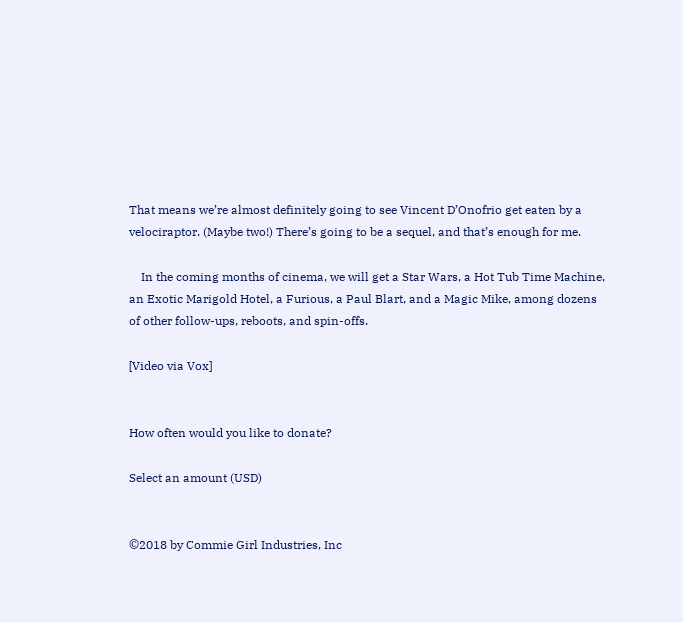That means we’re almost definitely going to see Vincent D’Onofrio get eaten by a velociraptor. (Maybe two!) There’s going to be a sequel, and that’s enough for me.

    In the coming months of cinema, we will get a Star Wars, a Hot Tub Time Machine, an Exotic Marigold Hotel, a Furious, a Paul Blart, and a Magic Mike, among dozens of other follow-ups, reboots, and spin-offs.

[Video via Vox]


How often would you like to donate?

Select an amount (USD)


©2018 by Commie Girl Industries, Inc